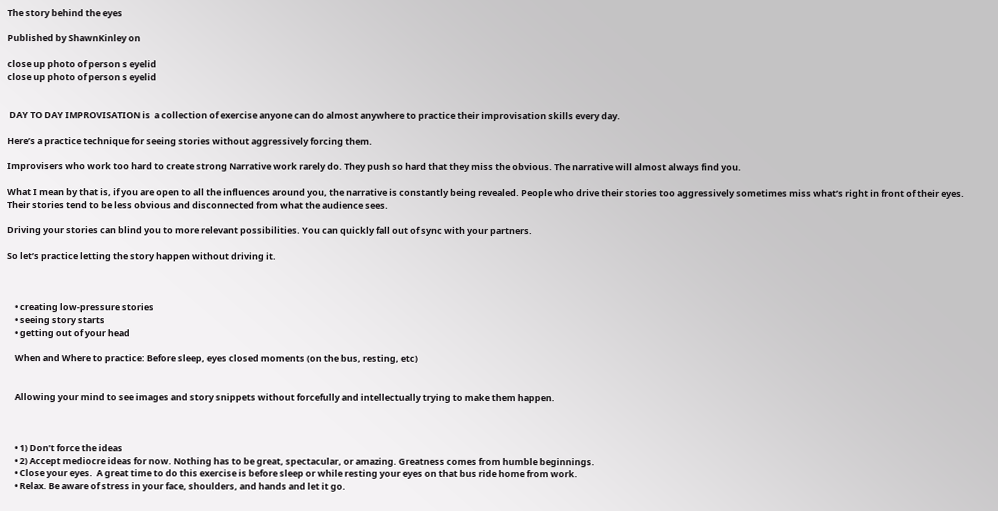The story behind the eyes

Published by ShawnKinley on

close up photo of person s eyelid
close up photo of person s eyelid


 DAY TO DAY IMPROVISATION is  a collection of exercise anyone can do almost anywhere to practice their improvisation skills every day.

Here’s a practice technique for seeing stories without aggressively forcing them.

Improvisers who work too hard to create strong Narrative work rarely do. They push so hard that they miss the obvious. The narrative will almost always find you.

What I mean by that is, if you are open to all the influences around you, the narrative is constantly being revealed. People who drive their stories too aggressively sometimes miss what’s right in front of their eyes. Their stories tend to be less obvious and disconnected from what the audience sees.

Driving your stories can blind you to more relevant possibilities. You can quickly fall out of sync with your partners.

So let’s practice letting the story happen without driving it.



    • creating low-pressure stories
    • seeing story starts
    • getting out of your head

    When and Where to practice: Before sleep, eyes closed moments (on the bus, resting, etc)


    Allowing your mind to see images and story snippets without forcefully and intellectually trying to make them happen.



    • 1) Don’t force the ideas
    • 2) Accept mediocre ideas for now. Nothing has to be great, spectacular, or amazing. Greatness comes from humble beginnings.
    • Close your eyes.  A great time to do this exercise is before sleep or while resting your eyes on that bus ride home from work.
    • Relax. Be aware of stress in your face, shoulders, and hands and let it go.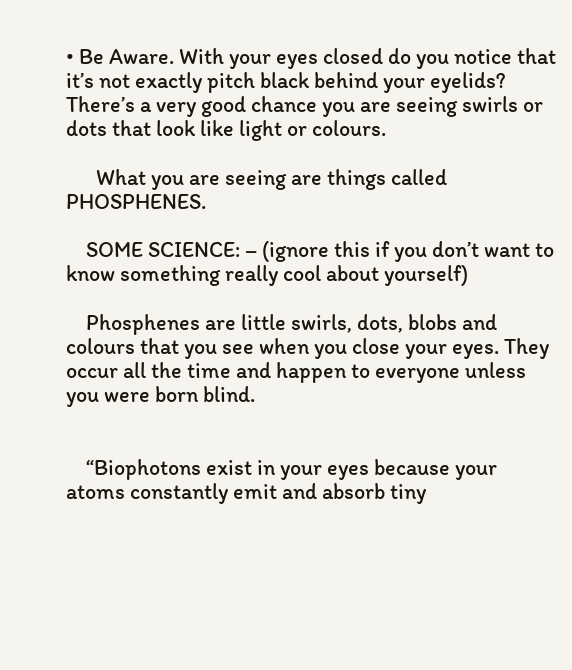• Be Aware. With your eyes closed do you notice that it’s not exactly pitch black behind your eyelids? There’s a very good chance you are seeing swirls or dots that look like light or colours.

      What you are seeing are things called PHOSPHENES.

    SOME SCIENCE: – (ignore this if you don’t want to know something really cool about yourself)

    Phosphenes are little swirls, dots, blobs and colours that you see when you close your eyes. They occur all the time and happen to everyone unless you were born blind.


    “Biophotons exist in your eyes because your atoms constantly emit and absorb tiny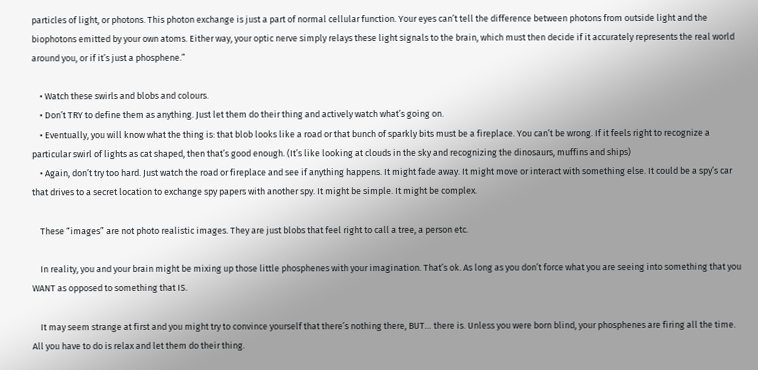particles of light, or photons. This photon exchange is just a part of normal cellular function. Your eyes can’t tell the difference between photons from outside light and the biophotons emitted by your own atoms. Either way, your optic nerve simply relays these light signals to the brain, which must then decide if it accurately represents the real world around you, or if it’s just a phosphene.”

    • Watch these swirls and blobs and colours.
    • Don’t TRY to define them as anything. Just let them do their thing and actively watch what’s going on.
    • Eventually, you will know what the thing is: that blob looks like a road or that bunch of sparkly bits must be a fireplace. You can’t be wrong. If it feels right to recognize a particular swirl of lights as cat shaped, then that’s good enough. (It’s like looking at clouds in the sky and recognizing the dinosaurs, muffins and ships)
    • Again, don’t try too hard. Just watch the road or fireplace and see if anything happens. It might fade away. It might move or interact with something else. It could be a spy’s car that drives to a secret location to exchange spy papers with another spy. It might be simple. It might be complex.

    These “images” are not photo realistic images. They are just blobs that feel right to call a tree, a person etc.

    In reality, you and your brain might be mixing up those little phosphenes with your imagination. That’s ok. As long as you don’t force what you are seeing into something that you WANT as opposed to something that IS.

    It may seem strange at first and you might try to convince yourself that there’s nothing there, BUT… there is. Unless you were born blind, your phosphenes are firing all the time. All you have to do is relax and let them do their thing.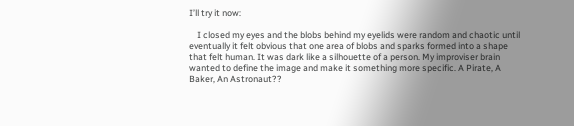I’ll try it now:

    I closed my eyes and the blobs behind my eyelids were random and chaotic until eventually it felt obvious that one area of blobs and sparks formed into a shape that felt human. It was dark like a silhouette of a person. My improviser brain wanted to define the image and make it something more specific. A Pirate, A Baker, An Astronaut??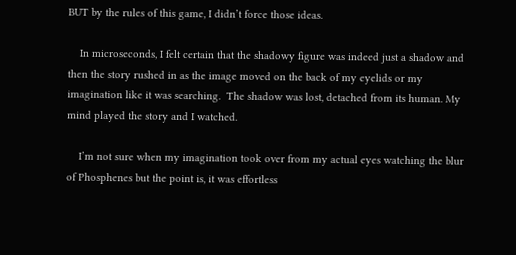BUT by the rules of this game, I didn’t force those ideas.

    In microseconds, I felt certain that the shadowy figure was indeed just a shadow and then the story rushed in as the image moved on the back of my eyelids or my imagination like it was searching.  The shadow was lost, detached from its human. My mind played the story and I watched.

    I’m not sure when my imagination took over from my actual eyes watching the blur of Phosphenes but the point is, it was effortless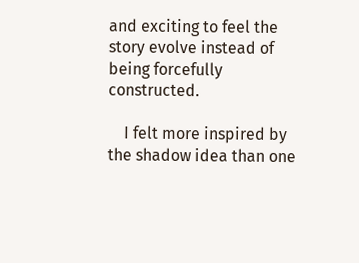and exciting to feel the story evolve instead of being forcefully constructed.

    I felt more inspired by the shadow idea than one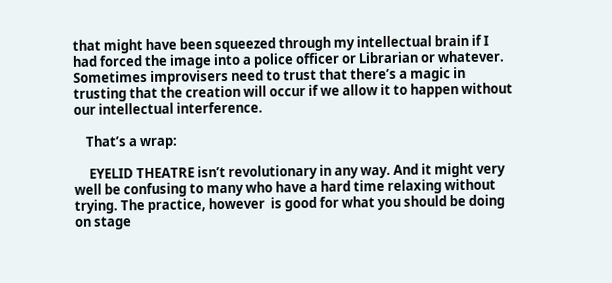that might have been squeezed through my intellectual brain if I had forced the image into a police officer or Librarian or whatever. Sometimes improvisers need to trust that there’s a magic in trusting that the creation will occur if we allow it to happen without our intellectual interference.

    That’s a wrap:

     EYELID THEATRE isn’t revolutionary in any way. And it might very well be confusing to many who have a hard time relaxing without trying. The practice, however  is good for what you should be doing on stage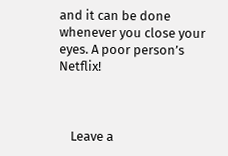and it can be done whenever you close your eyes. A poor person’s Netflix!



    Leave a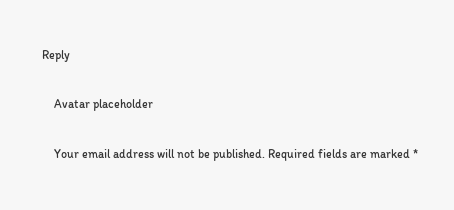Reply

    Avatar placeholder

    Your email address will not be published. Required fields are marked *